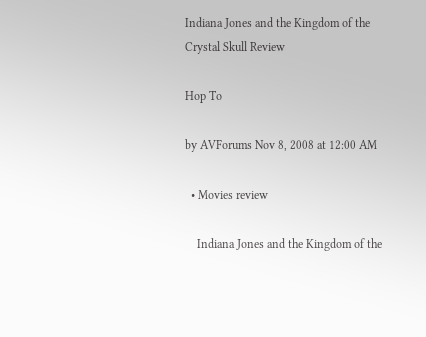Indiana Jones and the Kingdom of the Crystal Skull Review

Hop To

by AVForums Nov 8, 2008 at 12:00 AM

  • Movies review

    Indiana Jones and the Kingdom of the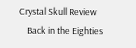Crystal Skull Review
    Back in the Eighties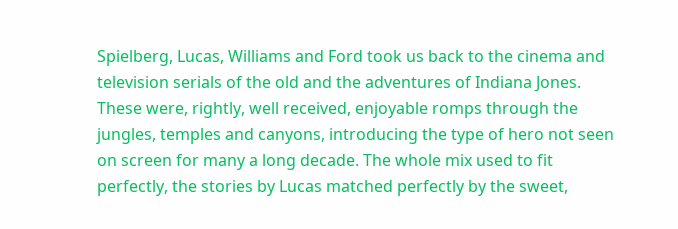Spielberg, Lucas, Williams and Ford took us back to the cinema and television serials of the old and the adventures of Indiana Jones. These were, rightly, well received, enjoyable romps through the jungles, temples and canyons, introducing the type of hero not seen on screen for many a long decade. The whole mix used to fit perfectly, the stories by Lucas matched perfectly by the sweet,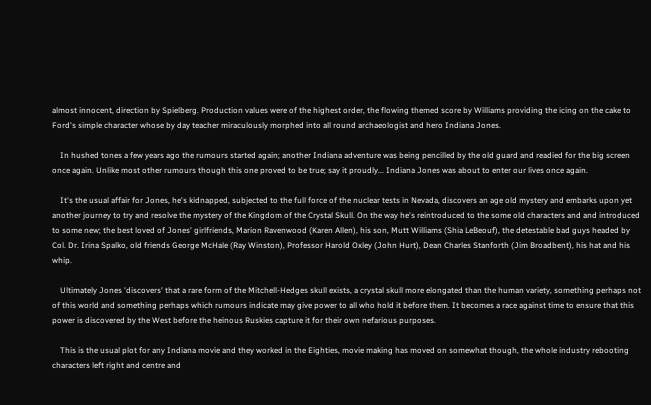almost innocent, direction by Spielberg. Production values were of the highest order, the flowing themed score by Williams providing the icing on the cake to Ford's simple character whose by day teacher miraculously morphed into all round archaeologist and hero Indiana Jones.

    In hushed tones a few years ago the rumours started again; another Indiana adventure was being pencilled by the old guard and readied for the big screen once again. Unlike most other rumours though this one proved to be true; say it proudly... Indiana Jones was about to enter our lives once again.

    It's the usual affair for Jones, he's kidnapped, subjected to the full force of the nuclear tests in Nevada, discovers an age old mystery and embarks upon yet another journey to try and resolve the mystery of the Kingdom of the Crystal Skull. On the way he's reintroduced to the some old characters and and introduced to some new; the best loved of Jones' girlfriends, Marion Ravenwood (Karen Allen), his son, Mutt Williams (Shia LeBeouf), the detestable bad guys headed by Col. Dr. Irina Spalko, old friends George McHale (Ray Winston), Professor Harold Oxley (John Hurt), Dean Charles Stanforth (Jim Broadbent), his hat and his whip.

    Ultimately Jones 'discovers' that a rare form of the Mitchell-Hedges skull exists, a crystal skull more elongated than the human variety, something perhaps not of this world and something perhaps which rumours indicate may give power to all who hold it before them. It becomes a race against time to ensure that this power is discovered by the West before the heinous Ruskies capture it for their own nefarious purposes.

    This is the usual plot for any Indiana movie and they worked in the Eighties, movie making has moved on somewhat though, the whole industry rebooting characters left right and centre and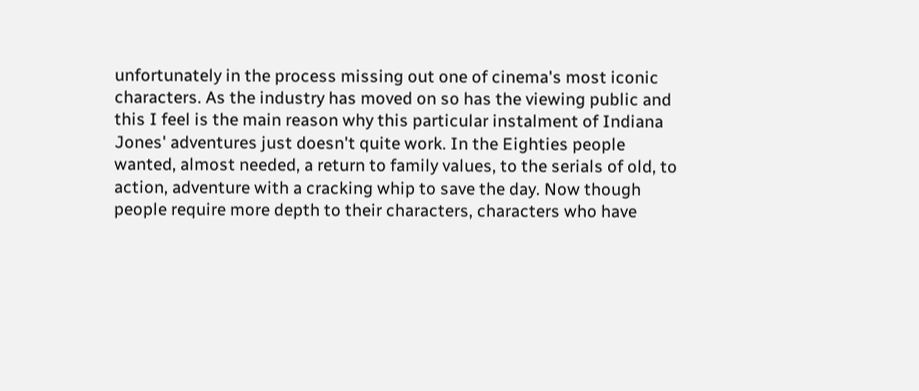unfortunately in the process missing out one of cinema's most iconic characters. As the industry has moved on so has the viewing public and this I feel is the main reason why this particular instalment of Indiana Jones' adventures just doesn't quite work. In the Eighties people wanted, almost needed, a return to family values, to the serials of old, to action, adventure with a cracking whip to save the day. Now though people require more depth to their characters, characters who have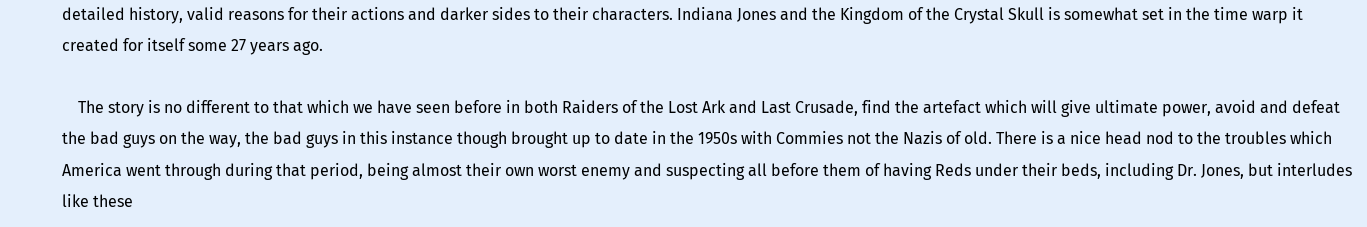detailed history, valid reasons for their actions and darker sides to their characters. Indiana Jones and the Kingdom of the Crystal Skull is somewhat set in the time warp it created for itself some 27 years ago.

    The story is no different to that which we have seen before in both Raiders of the Lost Ark and Last Crusade, find the artefact which will give ultimate power, avoid and defeat the bad guys on the way, the bad guys in this instance though brought up to date in the 1950s with Commies not the Nazis of old. There is a nice head nod to the troubles which America went through during that period, being almost their own worst enemy and suspecting all before them of having Reds under their beds, including Dr. Jones, but interludes like these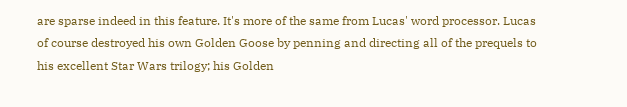are sparse indeed in this feature. It's more of the same from Lucas' word processor. Lucas of course destroyed his own Golden Goose by penning and directing all of the prequels to his excellent Star Wars trilogy; his Golden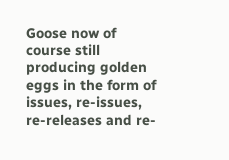Goose now of course still producing golden eggs in the form of issues, re-issues, re-releases and re-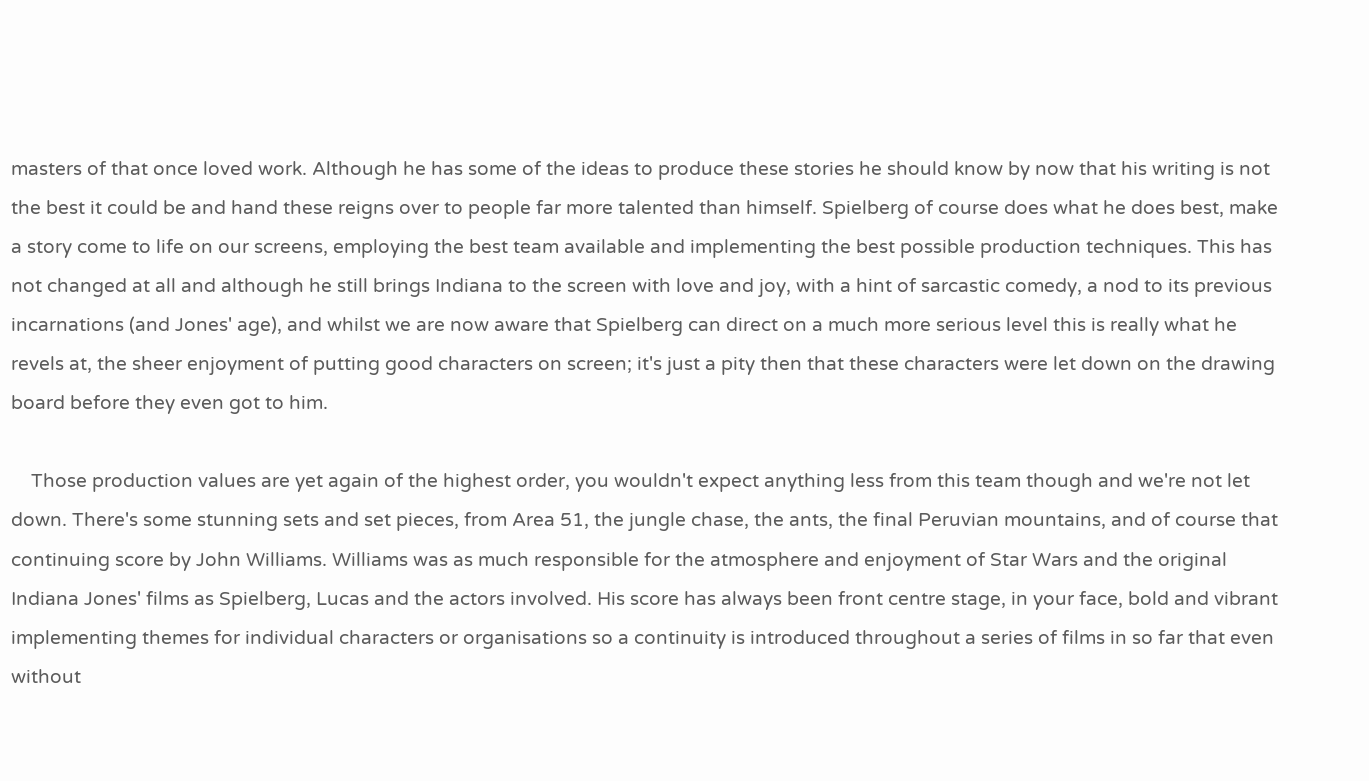masters of that once loved work. Although he has some of the ideas to produce these stories he should know by now that his writing is not the best it could be and hand these reigns over to people far more talented than himself. Spielberg of course does what he does best, make a story come to life on our screens, employing the best team available and implementing the best possible production techniques. This has not changed at all and although he still brings Indiana to the screen with love and joy, with a hint of sarcastic comedy, a nod to its previous incarnations (and Jones' age), and whilst we are now aware that Spielberg can direct on a much more serious level this is really what he revels at, the sheer enjoyment of putting good characters on screen; it's just a pity then that these characters were let down on the drawing board before they even got to him.

    Those production values are yet again of the highest order, you wouldn't expect anything less from this team though and we're not let down. There's some stunning sets and set pieces, from Area 51, the jungle chase, the ants, the final Peruvian mountains, and of course that continuing score by John Williams. Williams was as much responsible for the atmosphere and enjoyment of Star Wars and the original Indiana Jones' films as Spielberg, Lucas and the actors involved. His score has always been front centre stage, in your face, bold and vibrant implementing themes for individual characters or organisations so a continuity is introduced throughout a series of films in so far that even without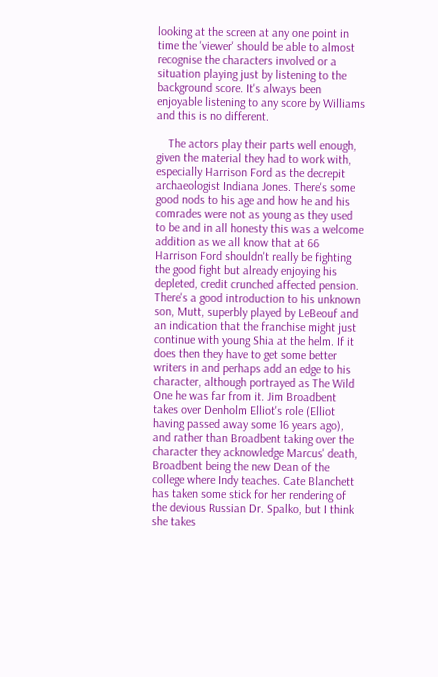looking at the screen at any one point in time the 'viewer' should be able to almost recognise the characters involved or a situation playing just by listening to the background score. It's always been enjoyable listening to any score by Williams and this is no different.

    The actors play their parts well enough, given the material they had to work with, especially Harrison Ford as the decrepit archaeologist Indiana Jones. There's some good nods to his age and how he and his comrades were not as young as they used to be and in all honesty this was a welcome addition as we all know that at 66 Harrison Ford shouldn't really be fighting the good fight but already enjoying his depleted, credit crunched affected pension. There's a good introduction to his unknown son, Mutt, superbly played by LeBeouf and an indication that the franchise might just continue with young Shia at the helm. If it does then they have to get some better writers in and perhaps add an edge to his character, although portrayed as The Wild One he was far from it. Jim Broadbent takes over Denholm Elliot's role (Elliot having passed away some 16 years ago), and rather than Broadbent taking over the character they acknowledge Marcus' death, Broadbent being the new Dean of the college where Indy teaches. Cate Blanchett has taken some stick for her rendering of the devious Russian Dr. Spalko, but I think she takes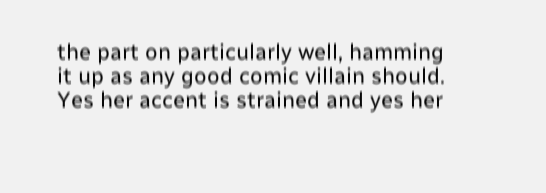the part on particularly well, hamming it up as any good comic villain should. Yes her accent is strained and yes her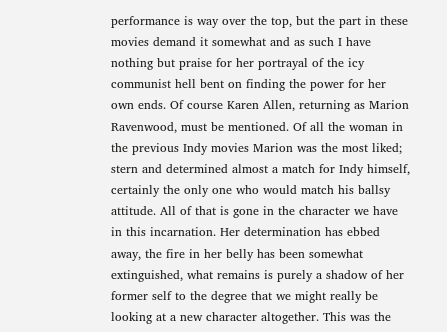performance is way over the top, but the part in these movies demand it somewhat and as such I have nothing but praise for her portrayal of the icy communist hell bent on finding the power for her own ends. Of course Karen Allen, returning as Marion Ravenwood, must be mentioned. Of all the woman in the previous Indy movies Marion was the most liked; stern and determined almost a match for Indy himself, certainly the only one who would match his ballsy attitude. All of that is gone in the character we have in this incarnation. Her determination has ebbed away, the fire in her belly has been somewhat extinguished, what remains is purely a shadow of her former self to the degree that we might really be looking at a new character altogether. This was the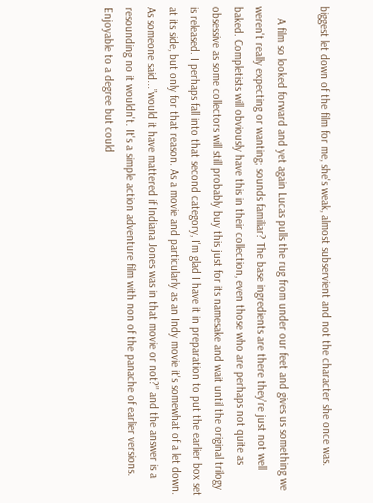biggest let down of the film for me, she's weak, almost subservient and not the character she once was.

    A film so looked forward and yet again Lucas pulls the rug from under our feet and gives us something we weren't really expecting or wanting; sounds familiar? The base ingredients are there they're just not well baked. Completists will obviously have this in their collection, even those who are perhaps not quite as obsessive as some collectors will still probably buy this just for its namesake and wait until the original trilogy is released. I perhaps fall into that second category, I'm glad I have it in preparation to put the earlier box set at its side, but only for that reason. As a movie and particularly as an Indy movie it's somewhat of a let down. As someone said...”would it have mattered if Indiana Jones was in that movie or not?” and the answer is a resounding no it wouldn't. It's a simple action adventure film with non of the panache of earlier versions. Enjoyable to a degree but could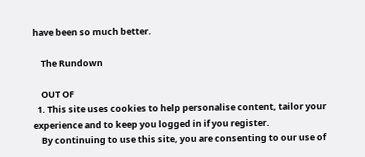have been so much better.

    The Rundown

    OUT OF
  1. This site uses cookies to help personalise content, tailor your experience and to keep you logged in if you register.
    By continuing to use this site, you are consenting to our use of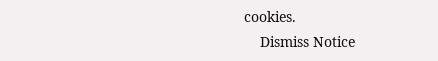cookies.
    Dismiss Notice